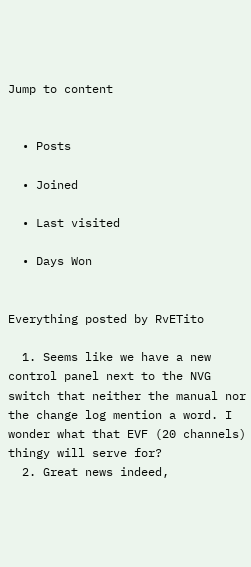Jump to content


  • Posts

  • Joined

  • Last visited

  • Days Won


Everything posted by RvETito

  1. Seems like we have a new control panel next to the NVG switch that neither the manual nor the change log mention a word. I wonder what that EVF (20 channels) thingy will serve for?
  2. Great news indeed,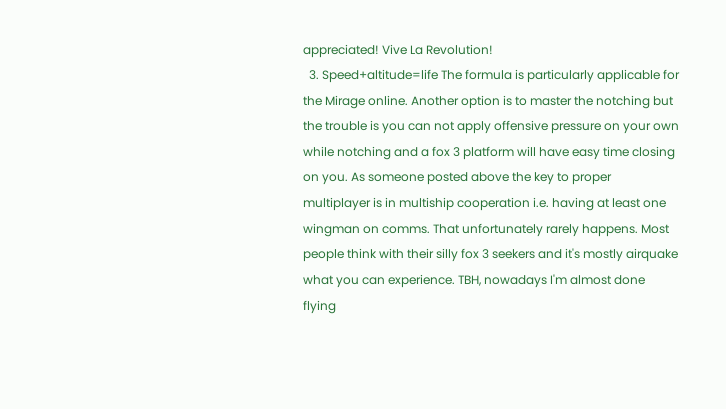appreciated! Vive La Revolution!
  3. Speed+altitude=life The formula is particularly applicable for the Mirage online. Another option is to master the notching but the trouble is you can not apply offensive pressure on your own while notching and a fox 3 platform will have easy time closing on you. As someone posted above the key to proper multiplayer is in multiship cooperation i.e. having at least one wingman on comms. That unfortunately rarely happens. Most people think with their silly fox 3 seekers and it's mostly airquake what you can experience. TBH, nowadays I'm almost done flying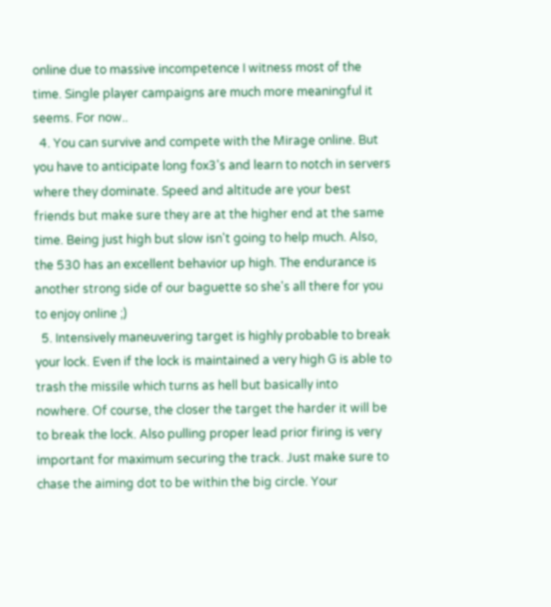online due to massive incompetence I witness most of the time. Single player campaigns are much more meaningful it seems. For now..
  4. You can survive and compete with the Mirage online. But you have to anticipate long fox3's and learn to notch in servers where they dominate. Speed and altitude are your best friends but make sure they are at the higher end at the same time. Being just high but slow isn't going to help much. Also, the 530 has an excellent behavior up high. The endurance is another strong side of our baguette so she's all there for you to enjoy online ;)
  5. Intensively maneuvering target is highly probable to break your lock. Even if the lock is maintained a very high G is able to trash the missile which turns as hell but basically into nowhere. Of course, the closer the target the harder it will be to break the lock. Also pulling proper lead prior firing is very important for maximum securing the track. Just make sure to chase the aiming dot to be within the big circle. Your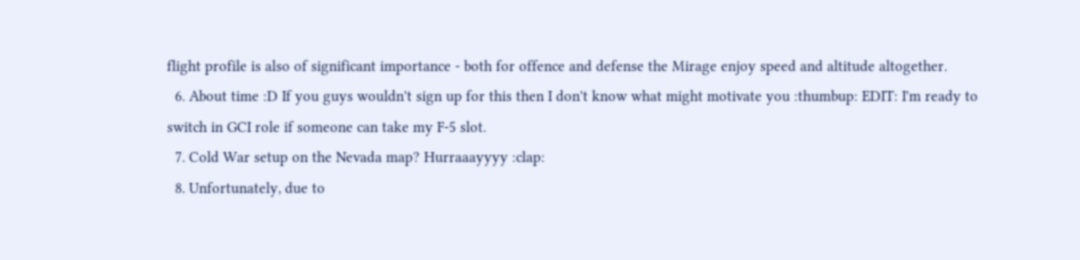flight profile is also of significant importance - both for offence and defense the Mirage enjoy speed and altitude altogether.
  6. About time :D If you guys wouldn't sign up for this then I don't know what might motivate you :thumbup: EDIT: I'm ready to switch in GCI role if someone can take my F-5 slot.
  7. Cold War setup on the Nevada map? Hurraaayyyy :clap:
  8. Unfortunately, due to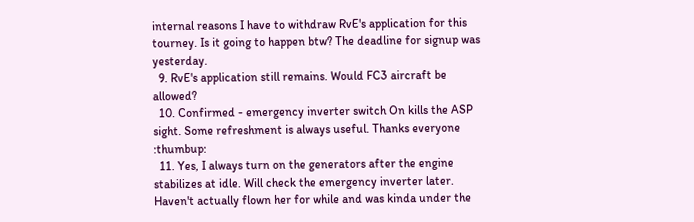internal reasons I have to withdraw RvE's application for this tourney. Is it going to happen btw? The deadline for signup was yesterday.
  9. RvE's application still remains. Would FC3 aircraft be allowed?
  10. Confirmed - emergency inverter switch On kills the ASP sight. Some refreshment is always useful. Thanks everyone :thumbup:
  11. Yes, I always turn on the generators after the engine stabilizes at idle. Will check the emergency inverter later. Haven't actually flown her for while and was kinda under the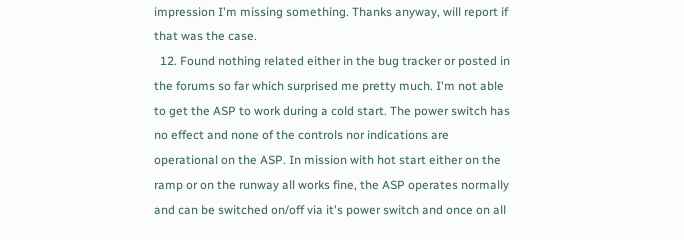impression I'm missing something. Thanks anyway, will report if that was the case.
  12. Found nothing related either in the bug tracker or posted in the forums so far which surprised me pretty much. I'm not able to get the ASP to work during a cold start. The power switch has no effect and none of the controls nor indications are operational on the ASP. In mission with hot start either on the ramp or on the runway all works fine, the ASP operates normally and can be switched on/off via it's power switch and once on all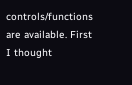controls/functions are available. First I thought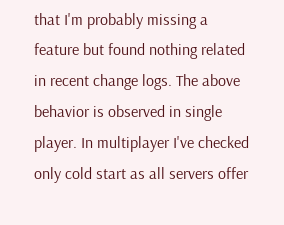that I'm probably missing a feature but found nothing related in recent change logs. The above behavior is observed in single player. In multiplayer I've checked only cold start as all servers offer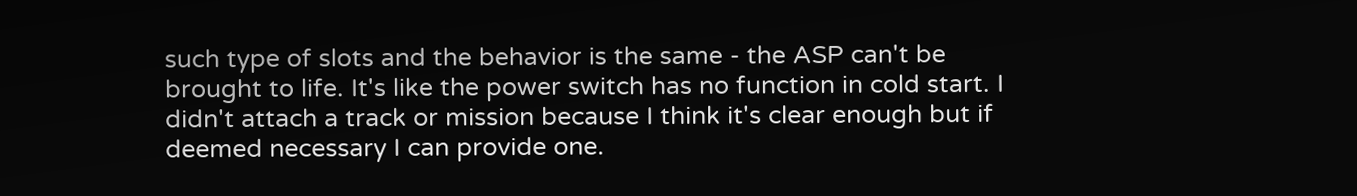such type of slots and the behavior is the same - the ASP can't be brought to life. It's like the power switch has no function in cold start. I didn't attach a track or mission because I think it's clear enough but if deemed necessary I can provide one.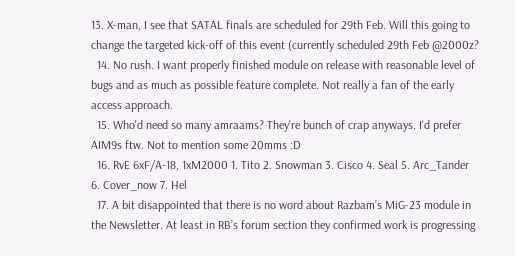13. X-man, I see that SATAL finals are scheduled for 29th Feb. Will this going to change the targeted kick-off of this event (currently scheduled 29th Feb @2000z?
  14. No rush. I want properly finished module on release with reasonable level of bugs and as much as possible feature complete. Not really a fan of the early access approach.
  15. Who'd need so many amraams? They're bunch of crap anyways. I'd prefer AIM9s ftw. Not to mention some 20mms :D
  16. RvE 6xF/A-18, 1xM2000 1. Tito 2. Snowman 3. Cisco 4. Seal 5. Arc_Tander 6. Cover_now 7. Hel
  17. A bit disappointed that there is no word about Razbam’s MiG-23 module in the Newsletter. At least in RB’s forum section they confirmed work is progressing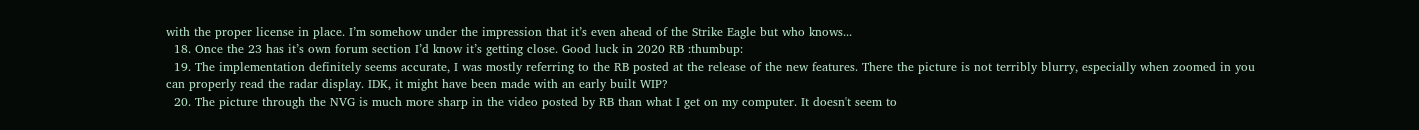with the proper license in place. I’m somehow under the impression that it’s even ahead of the Strike Eagle but who knows...
  18. Once the 23 has it’s own forum section I’d know it’s getting close. Good luck in 2020 RB :thumbup:
  19. The implementation definitely seems accurate, I was mostly referring to the RB posted at the release of the new features. There the picture is not terribly blurry, especially when zoomed in you can properly read the radar display. IDK, it might have been made with an early built WIP?
  20. The picture through the NVG is much more sharp in the video posted by RB than what I get on my computer. It doesn't seem to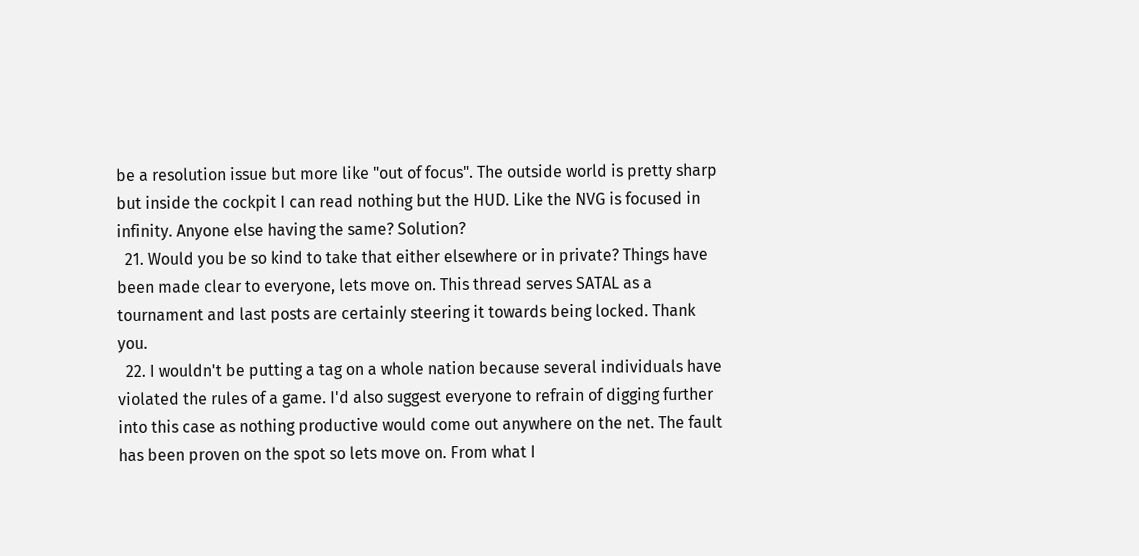be a resolution issue but more like "out of focus". The outside world is pretty sharp but inside the cockpit I can read nothing but the HUD. Like the NVG is focused in infinity. Anyone else having the same? Solution?
  21. Would you be so kind to take that either elsewhere or in private? Things have been made clear to everyone, lets move on. This thread serves SATAL as a tournament and last posts are certainly steering it towards being locked. Thank you.
  22. I wouldn't be putting a tag on a whole nation because several individuals have violated the rules of a game. I'd also suggest everyone to refrain of digging further into this case as nothing productive would come out anywhere on the net. The fault has been proven on the spot so lets move on. From what I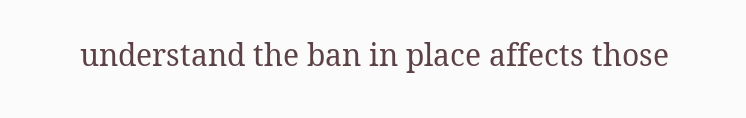understand the ban in place affects those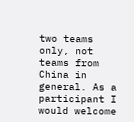two teams only, not teams from China in general. As a participant I would welcome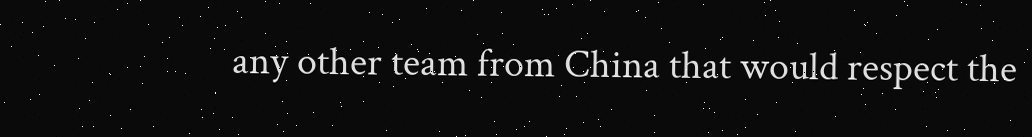any other team from China that would respect the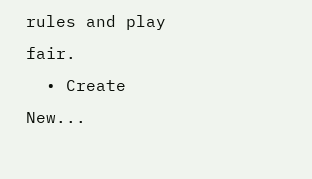rules and play fair.
  • Create New...